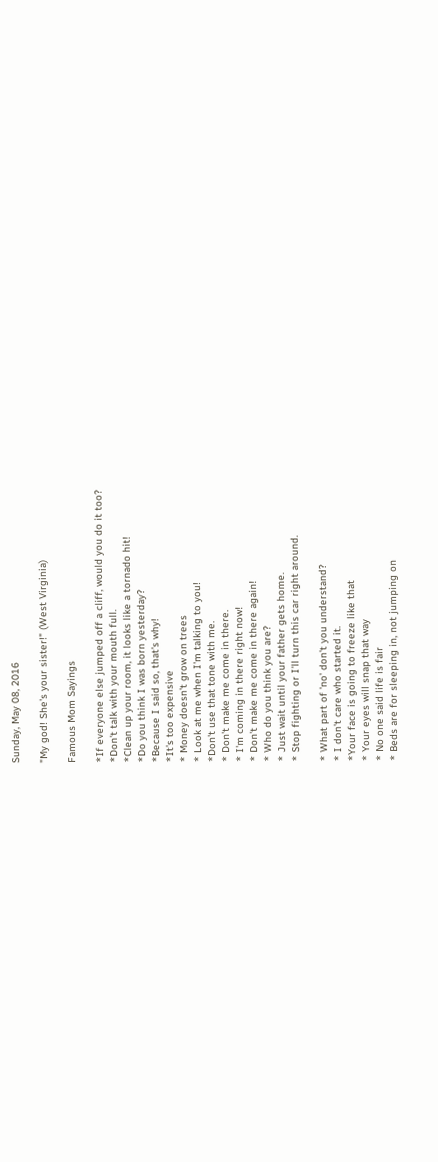Sunday, May 08, 2016

"My god! She's your sister!" (West Virginia)

Famous Mom Sayings

*If everyone else jumped off a cliff, would you do it too?
*Don't talk with your mouth full.
*Clean up your room, it looks like a tornado hit!
*Do you think I was born yesterday?
*Because I said so, that's why!
*It's too expensive
* Money doesn't grow on trees
* Look at me when I'm talking to you!
*Don't use that tone with me.
* Don't make me come in there.
* I'm coming in there right now!
* Don't make me come in there again!
* Who do you think you are?
* Just wait until your father gets home.
* Stop fighting or I'll turn this car right around.

* What part of 'no' don't you understand?
* I don't care who started it.
*Your face is going to freeze like that
* Your eyes will snap that way
* No one said life is fair
* Beds are for sleeping in, not jumping on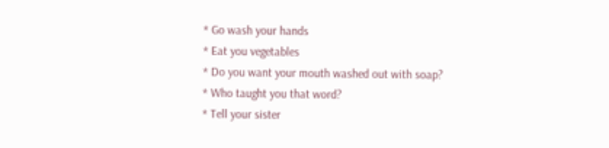* Go wash your hands
* Eat you vegetables
* Do you want your mouth washed out with soap?
* Who taught you that word?
* Tell your sister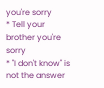you're sorry
* Tell your brother you're sorry
* "I don't know" is not the answer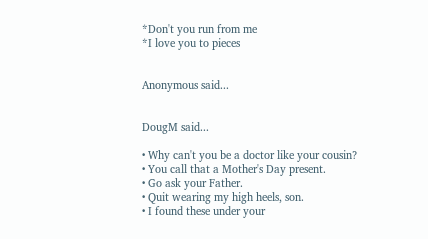*Don't you run from me
*I love you to pieces


Anonymous said...


DougM said...

• Why can't you be a doctor like your cousin?
• You call that a Mother's Day present.
• Go ask your Father.
• Quit wearing my high heels, son.
• I found these under your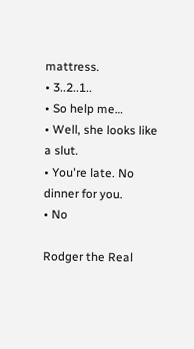mattress.
• 3..2..1..
• So help me…
• Well, she looks like a slut.
• You're late. No dinner for you.
• No

Rodger the Real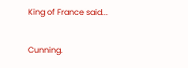King of France said...

Cunning.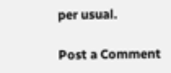per usual.

Post a Comment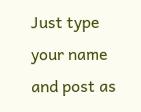Just type your name and post as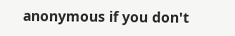anonymous if you don't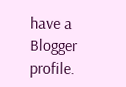have a Blogger profile.